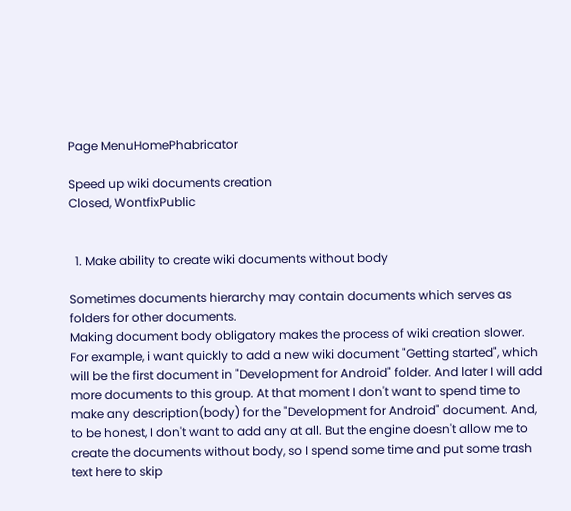Page MenuHomePhabricator

Speed up wiki documents creation
Closed, WontfixPublic


  1. Make ability to create wiki documents without body

Sometimes documents hierarchy may contain documents which serves as folders for other documents.
Making document body obligatory makes the process of wiki creation slower.
For example, i want quickly to add a new wiki document "Getting started", which will be the first document in "Development for Android" folder. And later I will add more documents to this group. At that moment I don't want to spend time to make any description(body) for the "Development for Android" document. And, to be honest, I don't want to add any at all. But the engine doesn't allow me to create the documents without body, so I spend some time and put some trash text here to skip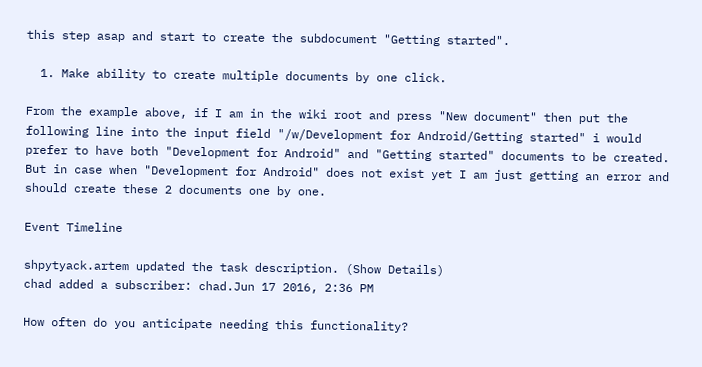this step asap and start to create the subdocument "Getting started".

  1. Make ability to create multiple documents by one click.

From the example above, if I am in the wiki root and press "New document" then put the following line into the input field "/w/Development for Android/Getting started" i would prefer to have both "Development for Android" and "Getting started" documents to be created. But in case when "Development for Android" does not exist yet I am just getting an error and should create these 2 documents one by one.

Event Timeline

shpytyack.artem updated the task description. (Show Details)
chad added a subscriber: chad.Jun 17 2016, 2:36 PM

How often do you anticipate needing this functionality?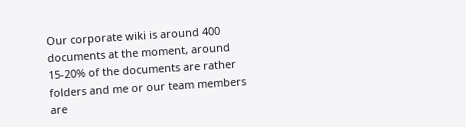Our corporate wiki is around 400 documents at the moment, around 15-20% of the documents are rather folders and me or our team members are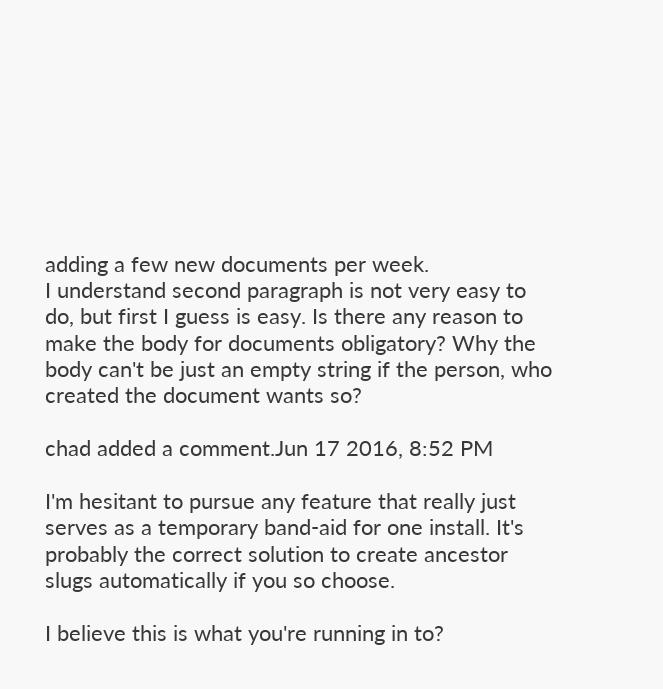adding a few new documents per week.
I understand second paragraph is not very easy to do, but first I guess is easy. Is there any reason to make the body for documents obligatory? Why the body can't be just an empty string if the person, who created the document wants so?

chad added a comment.Jun 17 2016, 8:52 PM

I'm hesitant to pursue any feature that really just serves as a temporary band-aid for one install. It's probably the correct solution to create ancestor slugs automatically if you so choose.

I believe this is what you're running in to?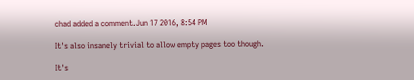chad added a comment.Jun 17 2016, 8:54 PM

It's also insanely trivial to allow empty pages too though.

It's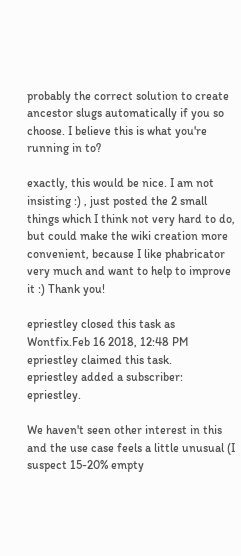probably the correct solution to create ancestor slugs automatically if you so choose. I believe this is what you're running in to?

exactly, this would be nice. I am not insisting :) , just posted the 2 small things which I think not very hard to do, but could make the wiki creation more convenient, because I like phabricator very much and want to help to improve it :) Thank you!

epriestley closed this task as Wontfix.Feb 16 2018, 12:48 PM
epriestley claimed this task.
epriestley added a subscriber: epriestley.

We haven't seen other interest in this and the use case feels a little unusual (I suspect 15-20% empty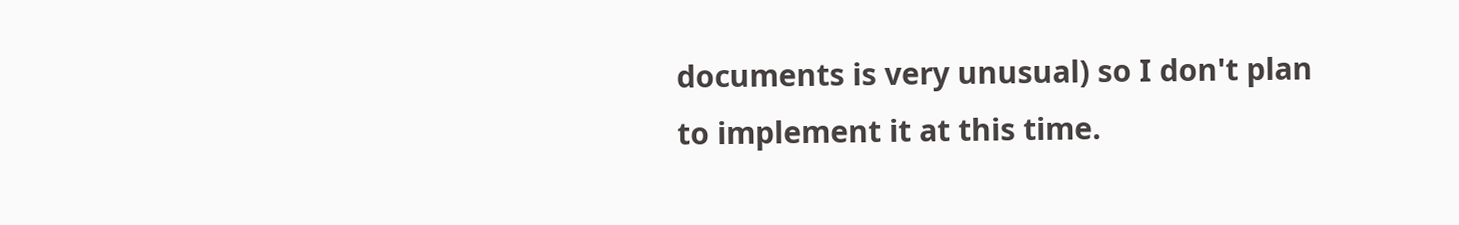documents is very unusual) so I don't plan to implement it at this time.